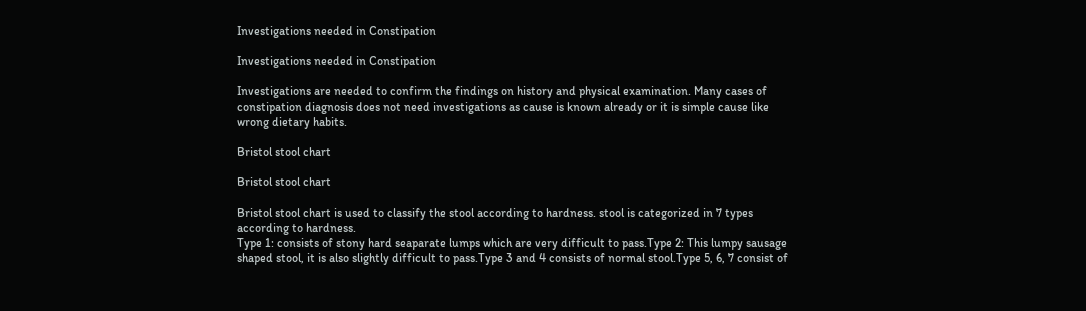Investigations needed in Constipation

Investigations needed in Constipation

Investigations are needed to confirm the findings on history and physical examination. Many cases of constipation diagnosis does not need investigations as cause is known already or it is simple cause like wrong dietary habits.

Bristol stool chart

Bristol stool chart

Bristol stool chart is used to classify the stool according to hardness. stool is categorized in 7 types according to hardness.
Type 1: consists of stony hard seaparate lumps which are very difficult to pass.Type 2: This lumpy sausage shaped stool, it is also slightly difficult to pass.Type 3 and 4 consists of normal stool.Type 5, 6, 7 consist of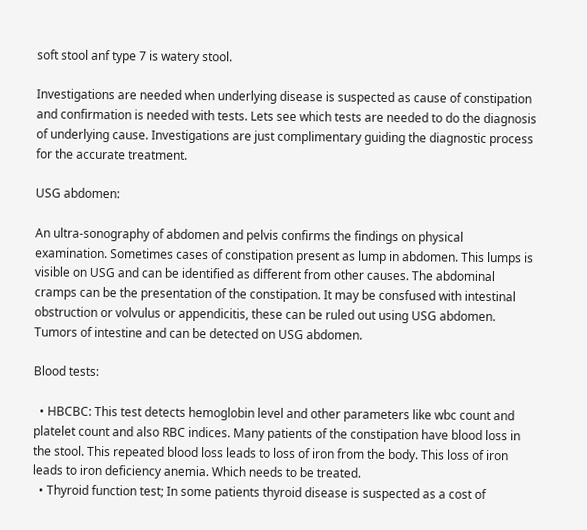soft stool anf type 7 is watery stool.

Investigations are needed when underlying disease is suspected as cause of constipation and confirmation is needed with tests. Lets see which tests are needed to do the diagnosis of underlying cause. Investigations are just complimentary guiding the diagnostic process for the accurate treatment.

USG abdomen:

An ultra-sonography of abdomen and pelvis confirms the findings on physical examination. Sometimes cases of constipation present as lump in abdomen. This lumps is visible on USG and can be identified as different from other causes. The abdominal cramps can be the presentation of the constipation. It may be consfused with intestinal obstruction or volvulus or appendicitis, these can be ruled out using USG abdomen. Tumors of intestine and can be detected on USG abdomen.

Blood tests:

  • HBCBC: This test detects hemoglobin level and other parameters like wbc count and platelet count and also RBC indices. Many patients of the constipation have blood loss in the stool. This repeated blood loss leads to loss of iron from the body. This loss of iron leads to iron deficiency anemia. Which needs to be treated.
  • Thyroid function test; In some patients thyroid disease is suspected as a cost of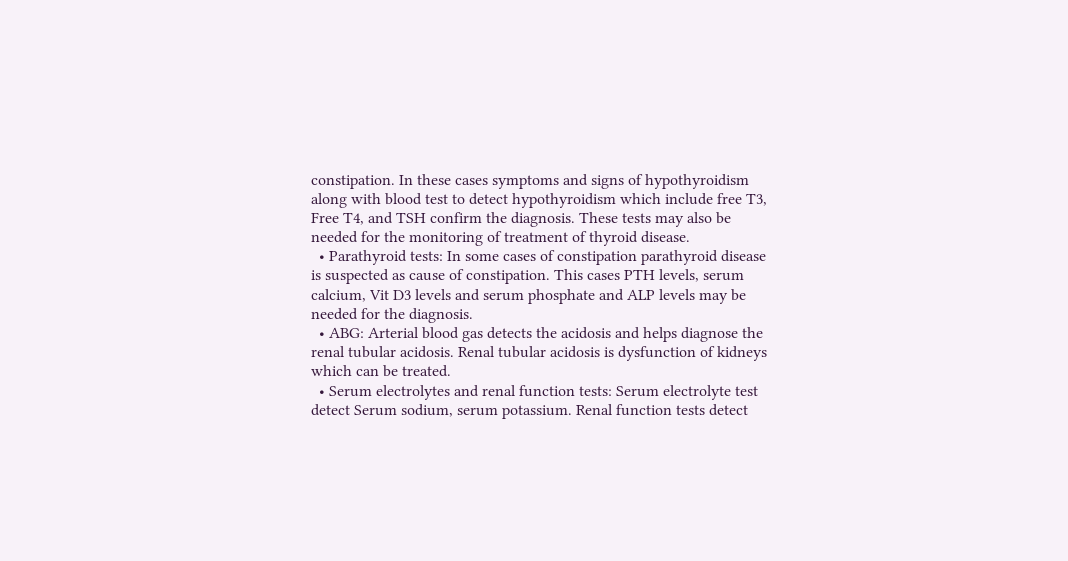constipation. In these cases symptoms and signs of hypothyroidism along with blood test to detect hypothyroidism which include free T3, Free T4, and TSH confirm the diagnosis. These tests may also be needed for the monitoring of treatment of thyroid disease.
  • Parathyroid tests: In some cases of constipation parathyroid disease is suspected as cause of constipation. This cases PTH levels, serum calcium, Vit D3 levels and serum phosphate and ALP levels may be needed for the diagnosis.
  • ABG: Arterial blood gas detects the acidosis and helps diagnose the renal tubular acidosis. Renal tubular acidosis is dysfunction of kidneys which can be treated.
  • Serum electrolytes and renal function tests: Serum electrolyte test detect Serum sodium, serum potassium. Renal function tests detect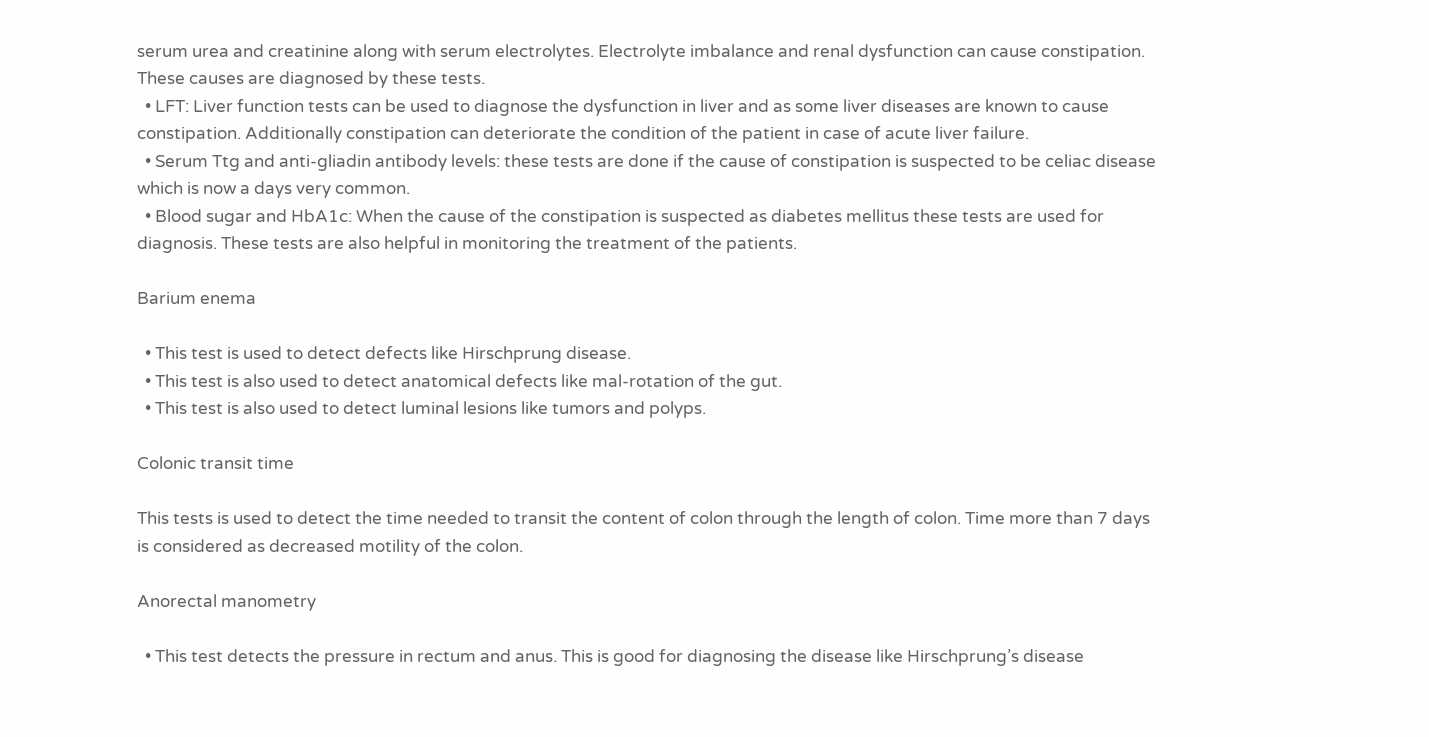serum urea and creatinine along with serum electrolytes. Electrolyte imbalance and renal dysfunction can cause constipation. These causes are diagnosed by these tests.
  • LFT: Liver function tests can be used to diagnose the dysfunction in liver and as some liver diseases are known to cause constipation. Additionally constipation can deteriorate the condition of the patient in case of acute liver failure.
  • Serum Ttg and anti-gliadin antibody levels: these tests are done if the cause of constipation is suspected to be celiac disease which is now a days very common.
  • Blood sugar and HbA1c: When the cause of the constipation is suspected as diabetes mellitus these tests are used for diagnosis. These tests are also helpful in monitoring the treatment of the patients.

Barium enema

  • This test is used to detect defects like Hirschprung disease.
  • This test is also used to detect anatomical defects like mal-rotation of the gut.
  • This test is also used to detect luminal lesions like tumors and polyps.

Colonic transit time

This tests is used to detect the time needed to transit the content of colon through the length of colon. Time more than 7 days is considered as decreased motility of the colon.

Anorectal manometry

  • This test detects the pressure in rectum and anus. This is good for diagnosing the disease like Hirschprung’s disease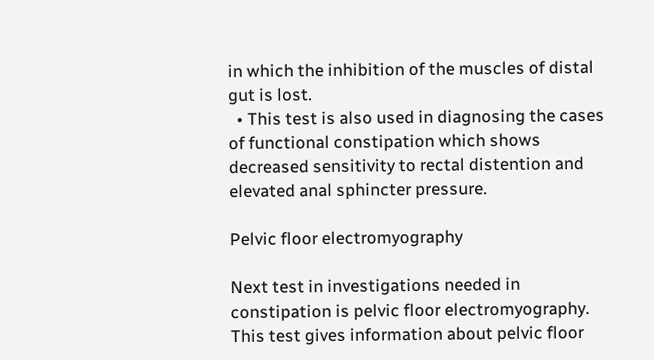in which the inhibition of the muscles of distal gut is lost.
  • This test is also used in diagnosing the cases of functional constipation which shows decreased sensitivity to rectal distention and elevated anal sphincter pressure.

Pelvic floor electromyography

Next test in investigations needed in constipation is pelvic floor electromyography. This test gives information about pelvic floor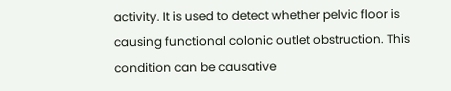activity. It is used to detect whether pelvic floor is causing functional colonic outlet obstruction. This condition can be causative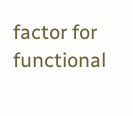factor for functional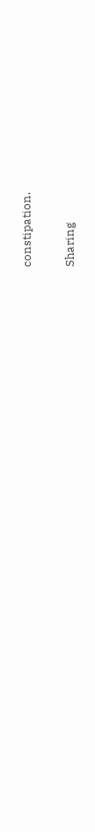constipation.

Sharing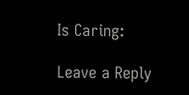Is Caring:

Leave a Reply